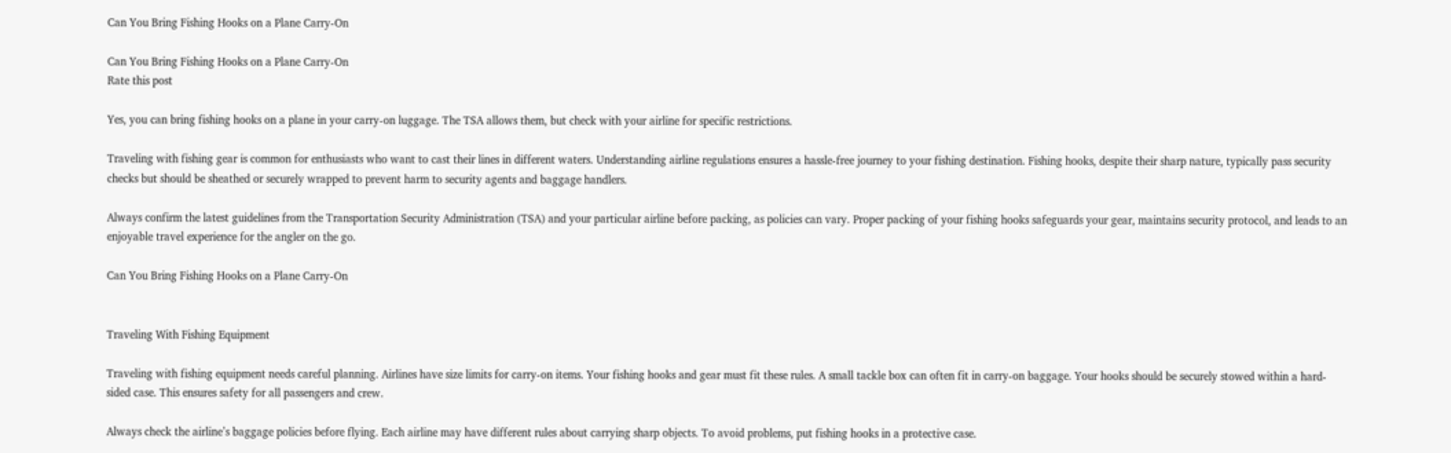Can You Bring Fishing Hooks on a Plane Carry-On

Can You Bring Fishing Hooks on a Plane Carry-On
Rate this post

Yes, you can bring fishing hooks on a plane in your carry-on luggage. The TSA allows them, but check with your airline for specific restrictions.

Traveling with fishing gear is common for enthusiasts who want to cast their lines in different waters. Understanding airline regulations ensures a hassle-free journey to your fishing destination. Fishing hooks, despite their sharp nature, typically pass security checks but should be sheathed or securely wrapped to prevent harm to security agents and baggage handlers.

Always confirm the latest guidelines from the Transportation Security Administration (TSA) and your particular airline before packing, as policies can vary. Proper packing of your fishing hooks safeguards your gear, maintains security protocol, and leads to an enjoyable travel experience for the angler on the go.

Can You Bring Fishing Hooks on a Plane Carry-On


Traveling With Fishing Equipment

Traveling with fishing equipment needs careful planning. Airlines have size limits for carry-on items. Your fishing hooks and gear must fit these rules. A small tackle box can often fit in carry-on baggage. Your hooks should be securely stowed within a hard-sided case. This ensures safety for all passengers and crew.

Always check the airline’s baggage policies before flying. Each airline may have different rules about carrying sharp objects. To avoid problems, put fishing hooks in a protective case.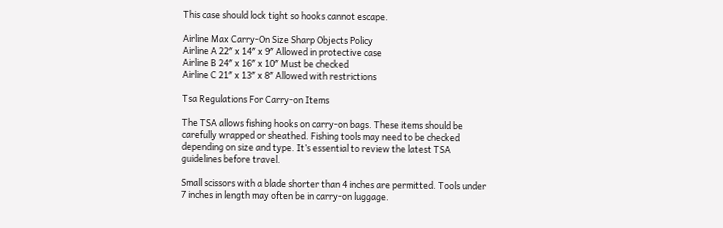This case should lock tight so hooks cannot escape.

Airline Max Carry-On Size Sharp Objects Policy
Airline A 22″ x 14″ x 9″ Allowed in protective case
Airline B 24″ x 16″ x 10″ Must be checked
Airline C 21″ x 13″ x 8″ Allowed with restrictions

Tsa Regulations For Carry-on Items

The TSA allows fishing hooks on carry-on bags. These items should be carefully wrapped or sheathed. Fishing tools may need to be checked depending on size and type. It’s essential to review the latest TSA guidelines before travel.

Small scissors with a blade shorter than 4 inches are permitted. Tools under 7 inches in length may often be in carry-on luggage.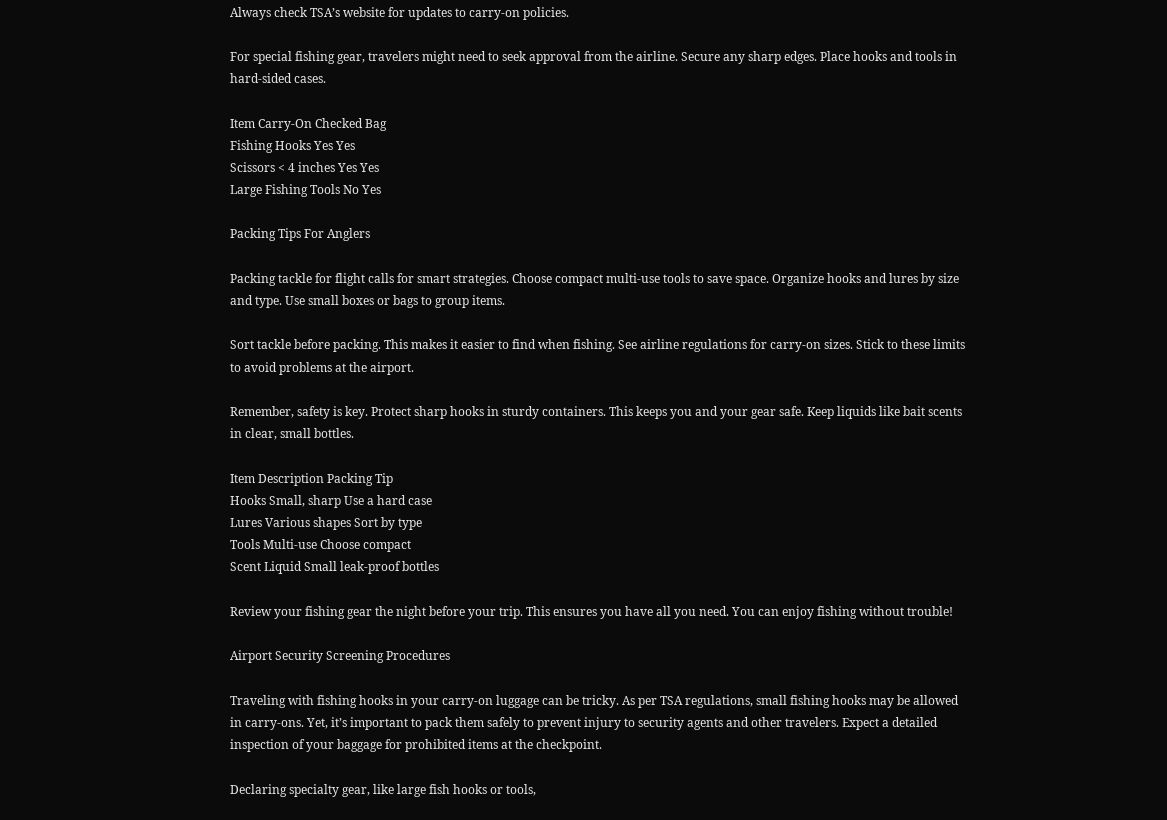Always check TSA’s website for updates to carry-on policies.

For special fishing gear, travelers might need to seek approval from the airline. Secure any sharp edges. Place hooks and tools in hard-sided cases.

Item Carry-On Checked Bag
Fishing Hooks Yes Yes
Scissors < 4 inches Yes Yes
Large Fishing Tools No Yes

Packing Tips For Anglers

Packing tackle for flight calls for smart strategies. Choose compact multi-use tools to save space. Organize hooks and lures by size and type. Use small boxes or bags to group items.

Sort tackle before packing. This makes it easier to find when fishing. See airline regulations for carry-on sizes. Stick to these limits to avoid problems at the airport.

Remember, safety is key. Protect sharp hooks in sturdy containers. This keeps you and your gear safe. Keep liquids like bait scents in clear, small bottles.

Item Description Packing Tip
Hooks Small, sharp Use a hard case
Lures Various shapes Sort by type
Tools Multi-use Choose compact
Scent Liquid Small leak-proof bottles

Review your fishing gear the night before your trip. This ensures you have all you need. You can enjoy fishing without trouble!

Airport Security Screening Procedures

Traveling with fishing hooks in your carry-on luggage can be tricky. As per TSA regulations, small fishing hooks may be allowed in carry-ons. Yet, it’s important to pack them safely to prevent injury to security agents and other travelers. Expect a detailed inspection of your baggage for prohibited items at the checkpoint.

Declaring specialty gear, like large fish hooks or tools,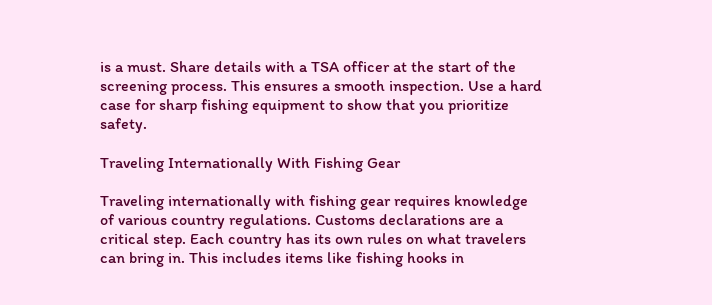is a must. Share details with a TSA officer at the start of the screening process. This ensures a smooth inspection. Use a hard case for sharp fishing equipment to show that you prioritize safety.

Traveling Internationally With Fishing Gear

Traveling internationally with fishing gear requires knowledge of various country regulations. Customs declarations are a critical step. Each country has its own rules on what travelers can bring in. This includes items like fishing hooks in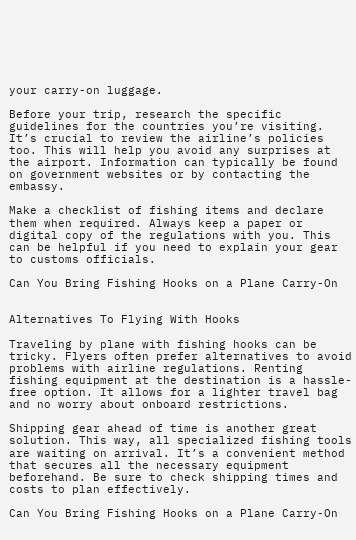your carry-on luggage.

Before your trip, research the specific guidelines for the countries you’re visiting. It’s crucial to review the airline’s policies too. This will help you avoid any surprises at the airport. Information can typically be found on government websites or by contacting the embassy.

Make a checklist of fishing items and declare them when required. Always keep a paper or digital copy of the regulations with you. This can be helpful if you need to explain your gear to customs officials.

Can You Bring Fishing Hooks on a Plane Carry-On


Alternatives To Flying With Hooks

Traveling by plane with fishing hooks can be tricky. Flyers often prefer alternatives to avoid problems with airline regulations. Renting fishing equipment at the destination is a hassle-free option. It allows for a lighter travel bag and no worry about onboard restrictions.

Shipping gear ahead of time is another great solution. This way, all specialized fishing tools are waiting on arrival. It’s a convenient method that secures all the necessary equipment beforehand. Be sure to check shipping times and costs to plan effectively.

Can You Bring Fishing Hooks on a Plane Carry-On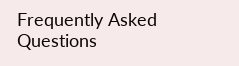Frequently Asked Questions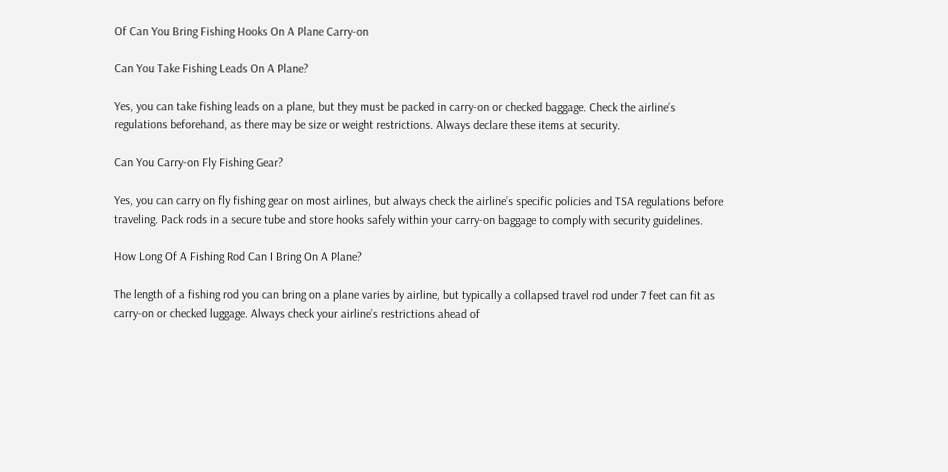Of Can You Bring Fishing Hooks On A Plane Carry-on

Can You Take Fishing Leads On A Plane?

Yes, you can take fishing leads on a plane, but they must be packed in carry-on or checked baggage. Check the airline’s regulations beforehand, as there may be size or weight restrictions. Always declare these items at security.

Can You Carry-on Fly Fishing Gear?

Yes, you can carry on fly fishing gear on most airlines, but always check the airline’s specific policies and TSA regulations before traveling. Pack rods in a secure tube and store hooks safely within your carry-on baggage to comply with security guidelines.

How Long Of A Fishing Rod Can I Bring On A Plane?

The length of a fishing rod you can bring on a plane varies by airline, but typically a collapsed travel rod under 7 feet can fit as carry-on or checked luggage. Always check your airline’s restrictions ahead of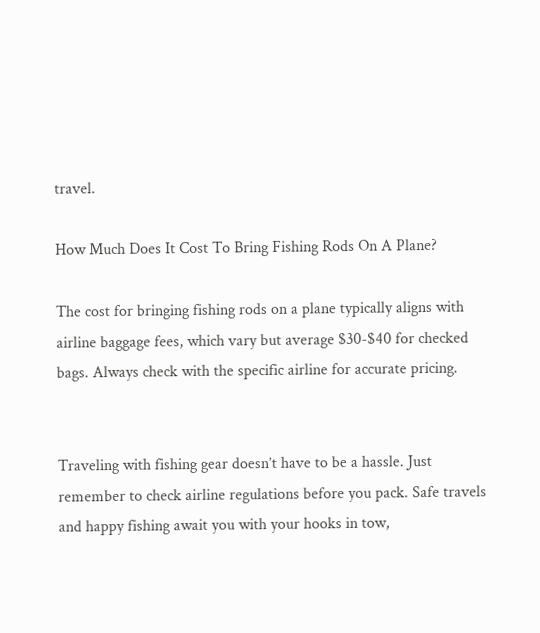travel.

How Much Does It Cost To Bring Fishing Rods On A Plane?

The cost for bringing fishing rods on a plane typically aligns with airline baggage fees, which vary but average $30-$40 for checked bags. Always check with the specific airline for accurate pricing.


Traveling with fishing gear doesn’t have to be a hassle. Just remember to check airline regulations before you pack. Safe travels and happy fishing await you with your hooks in tow,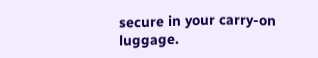secure in your carry-on luggage.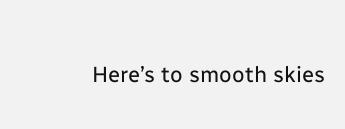Here’s to smooth skies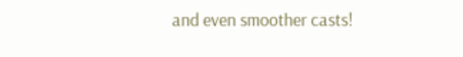and even smoother casts!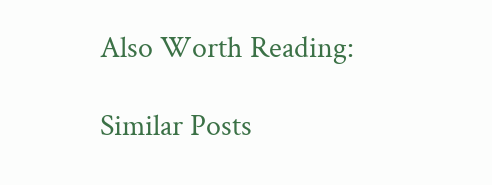Also Worth Reading:

Similar Posts